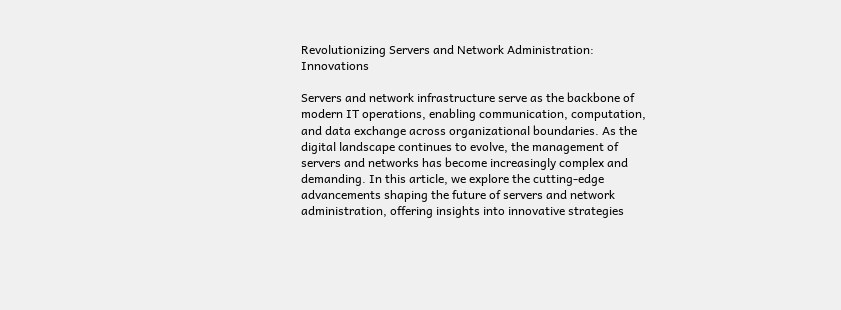Revolutionizing Servers and Network Administration: Innovations

Servers and network infrastructure serve as the backbone of modern IT operations, enabling communication, computation, and data exchange across organizational boundaries. As the digital landscape continues to evolve, the management of servers and networks has become increasingly complex and demanding. In this article, we explore the cutting-edge advancements shaping the future of servers and network administration, offering insights into innovative strategies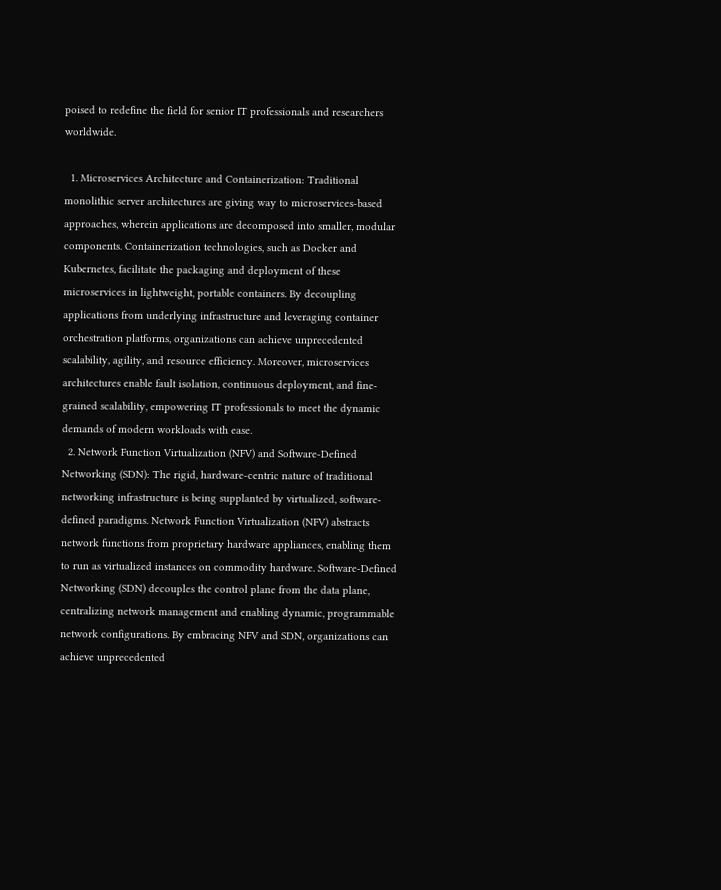poised to redefine the field for senior IT professionals and researchers worldwide.

  1. Microservices Architecture and Containerization: Traditional monolithic server architectures are giving way to microservices-based approaches, wherein applications are decomposed into smaller, modular components. Containerization technologies, such as Docker and Kubernetes, facilitate the packaging and deployment of these microservices in lightweight, portable containers. By decoupling applications from underlying infrastructure and leveraging container orchestration platforms, organizations can achieve unprecedented scalability, agility, and resource efficiency. Moreover, microservices architectures enable fault isolation, continuous deployment, and fine-grained scalability, empowering IT professionals to meet the dynamic demands of modern workloads with ease.
  2. Network Function Virtualization (NFV) and Software-Defined Networking (SDN): The rigid, hardware-centric nature of traditional networking infrastructure is being supplanted by virtualized, software-defined paradigms. Network Function Virtualization (NFV) abstracts network functions from proprietary hardware appliances, enabling them to run as virtualized instances on commodity hardware. Software-Defined Networking (SDN) decouples the control plane from the data plane, centralizing network management and enabling dynamic, programmable network configurations. By embracing NFV and SDN, organizations can achieve unprecedented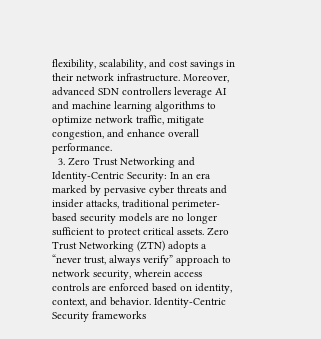flexibility, scalability, and cost savings in their network infrastructure. Moreover, advanced SDN controllers leverage AI and machine learning algorithms to optimize network traffic, mitigate congestion, and enhance overall performance.
  3. Zero Trust Networking and Identity-Centric Security: In an era marked by pervasive cyber threats and insider attacks, traditional perimeter-based security models are no longer sufficient to protect critical assets. Zero Trust Networking (ZTN) adopts a “never trust, always verify” approach to network security, wherein access controls are enforced based on identity, context, and behavior. Identity-Centric Security frameworks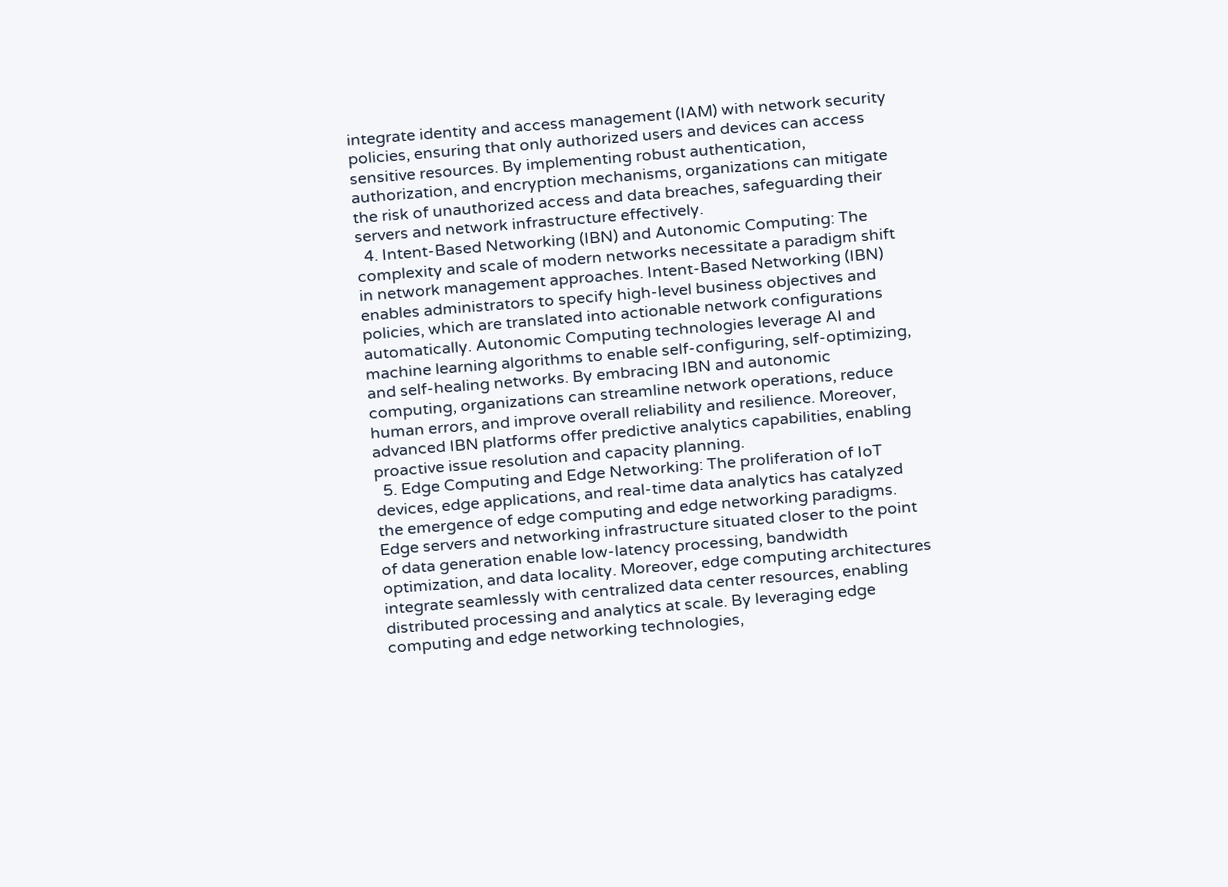integrate identity and access management (IAM) with network security policies, ensuring that only authorized users and devices can access sensitive resources. By implementing robust authentication, authorization, and encryption mechanisms, organizations can mitigate the risk of unauthorized access and data breaches, safeguarding their servers and network infrastructure effectively.
  4. Intent-Based Networking (IBN) and Autonomic Computing: The complexity and scale of modern networks necessitate a paradigm shift in network management approaches. Intent-Based Networking (IBN) enables administrators to specify high-level business objectives and policies, which are translated into actionable network configurations automatically. Autonomic Computing technologies leverage AI and machine learning algorithms to enable self-configuring, self-optimizing, and self-healing networks. By embracing IBN and autonomic computing, organizations can streamline network operations, reduce human errors, and improve overall reliability and resilience. Moreover, advanced IBN platforms offer predictive analytics capabilities, enabling proactive issue resolution and capacity planning.
  5. Edge Computing and Edge Networking: The proliferation of IoT devices, edge applications, and real-time data analytics has catalyzed the emergence of edge computing and edge networking paradigms. Edge servers and networking infrastructure situated closer to the point of data generation enable low-latency processing, bandwidth optimization, and data locality. Moreover, edge computing architectures integrate seamlessly with centralized data center resources, enabling distributed processing and analytics at scale. By leveraging edge computing and edge networking technologies,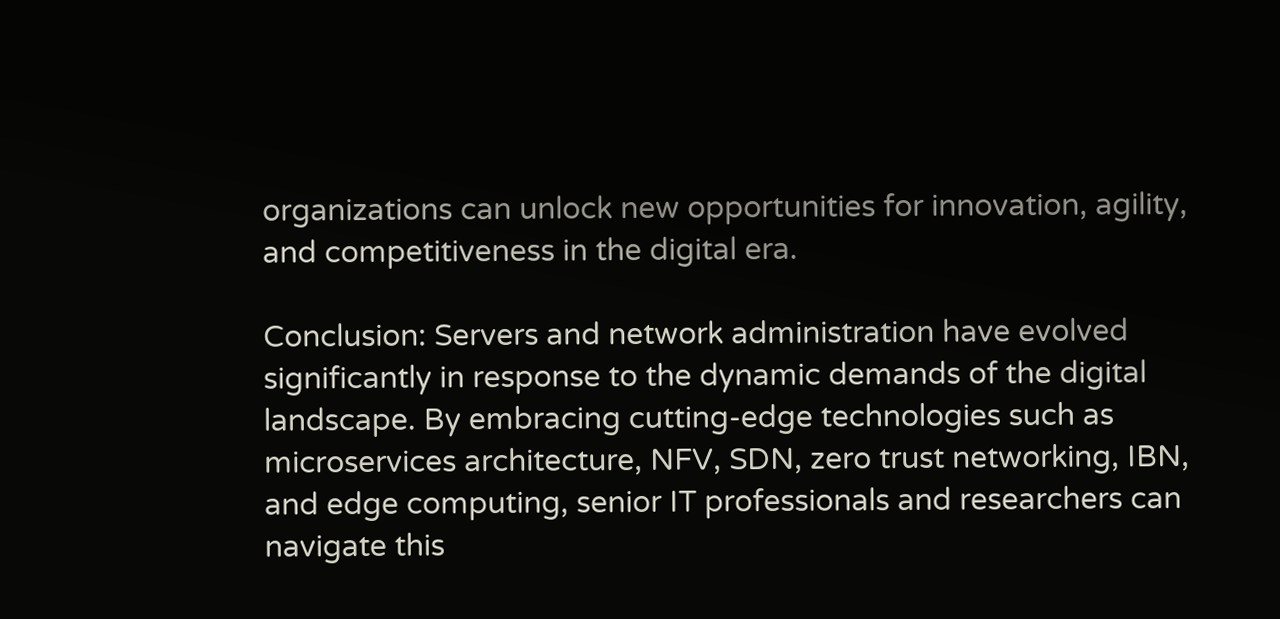organizations can unlock new opportunities for innovation, agility, and competitiveness in the digital era.

Conclusion: Servers and network administration have evolved significantly in response to the dynamic demands of the digital landscape. By embracing cutting-edge technologies such as microservices architecture, NFV, SDN, zero trust networking, IBN, and edge computing, senior IT professionals and researchers can navigate this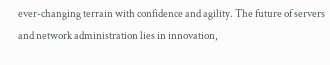ever-changing terrain with confidence and agility. The future of servers and network administration lies in innovation,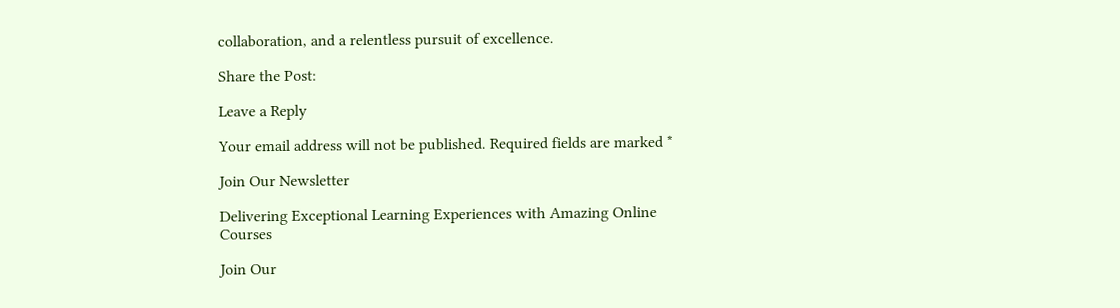collaboration, and a relentless pursuit of excellence.

Share the Post:

Leave a Reply

Your email address will not be published. Required fields are marked *

Join Our Newsletter

Delivering Exceptional Learning Experiences with Amazing Online Courses

Join Our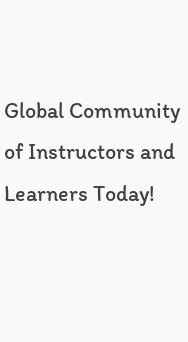Global Community of Instructors and Learners Today!